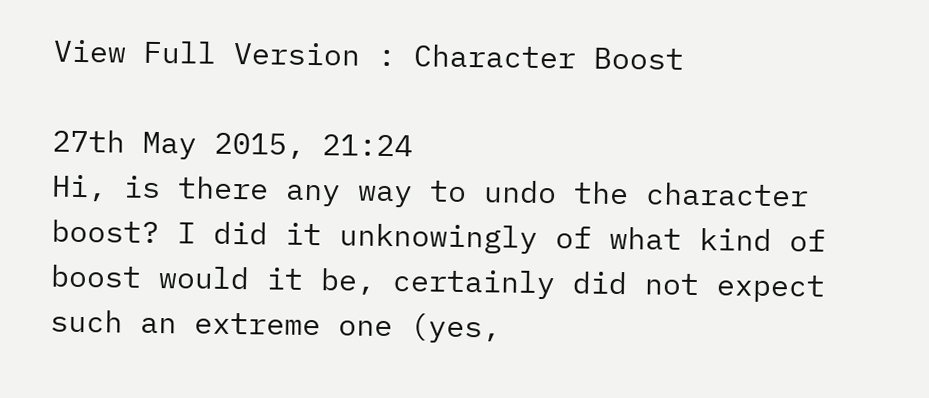View Full Version : Character Boost

27th May 2015, 21:24
Hi, is there any way to undo the character boost? I did it unknowingly of what kind of boost would it be, certainly did not expect such an extreme one (yes,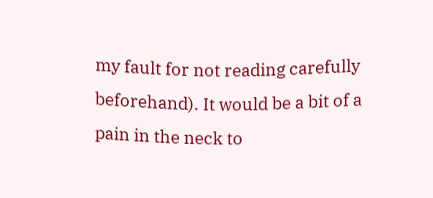my fault for not reading carefully beforehand). It would be a bit of a pain in the neck to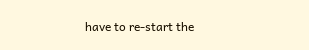have to re-start the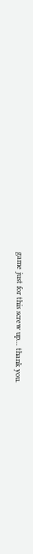game just for this screw up... thank you.